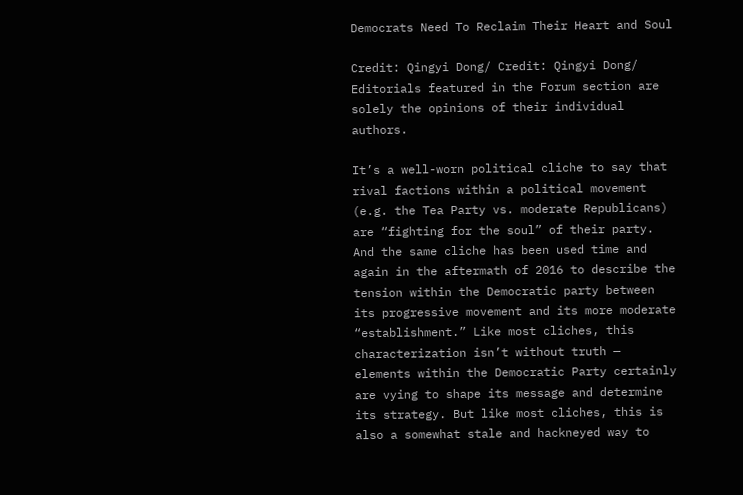Democrats Need To Reclaim Their Heart and Soul

Credit: Qingyi Dong/ Credit: Qingyi Dong/
Editorials featured in the Forum section are solely the opinions of their individual authors.

It’s a well-worn political cliche to say that rival factions within a political movement (e.g. the Tea Party vs. moderate Republicans) are “fighting for the soul” of their party. And the same cliche has been used time and again in the aftermath of 2016 to describe the tension within the Democratic party between its progressive movement and its more moderate “establishment.” Like most cliches, this characterization isn’t without truth — elements within the Democratic Party certainly are vying to shape its message and determine its strategy. But like most cliches, this is also a somewhat stale and hackneyed way to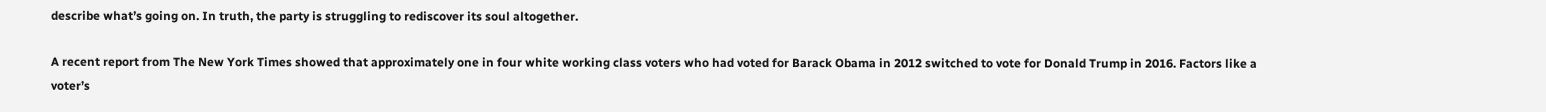describe what’s going on. In truth, the party is struggling to rediscover its soul altogether.

A recent report from The New York Times showed that approximately one in four white working class voters who had voted for Barack Obama in 2012 switched to vote for Donald Trump in 2016. Factors like a voter’s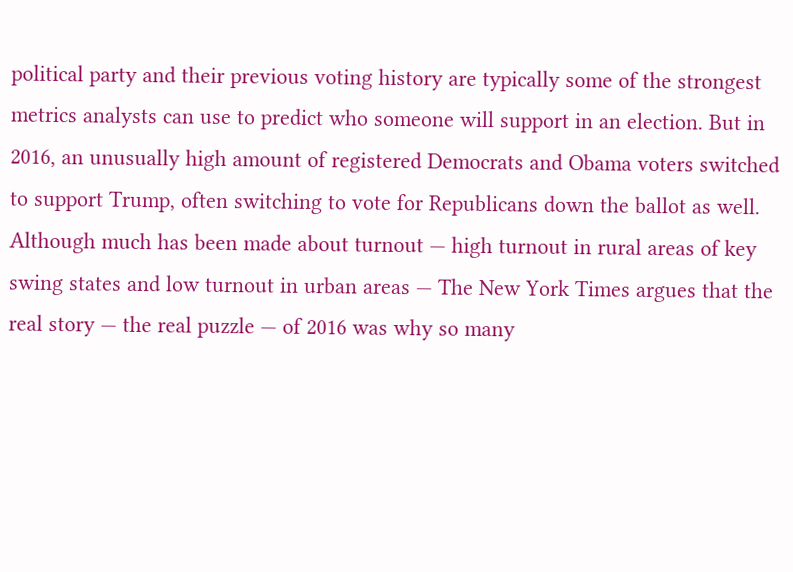political party and their previous voting history are typically some of the strongest metrics analysts can use to predict who someone will support in an election. But in 2016, an unusually high amount of registered Democrats and Obama voters switched to support Trump, often switching to vote for Republicans down the ballot as well. Although much has been made about turnout — high turnout in rural areas of key swing states and low turnout in urban areas — The New York Times argues that the real story — the real puzzle — of 2016 was why so many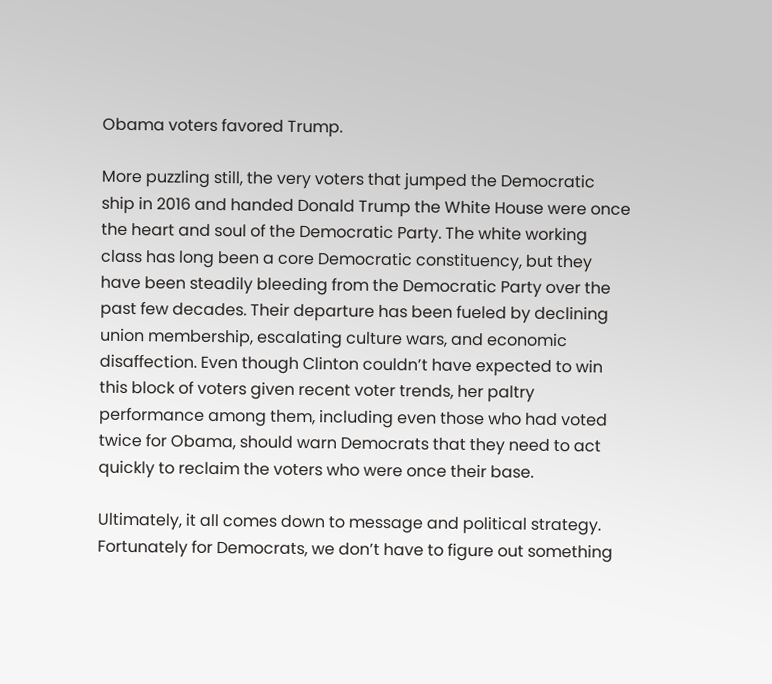Obama voters favored Trump.

More puzzling still, the very voters that jumped the Democratic ship in 2016 and handed Donald Trump the White House were once the heart and soul of the Democratic Party. The white working class has long been a core Democratic constituency, but they have been steadily bleeding from the Democratic Party over the past few decades. Their departure has been fueled by declining union membership, escalating culture wars, and economic disaffection. Even though Clinton couldn’t have expected to win this block of voters given recent voter trends, her paltry performance among them, including even those who had voted twice for Obama, should warn Democrats that they need to act quickly to reclaim the voters who were once their base.

Ultimately, it all comes down to message and political strategy. Fortunately for Democrats, we don’t have to figure out something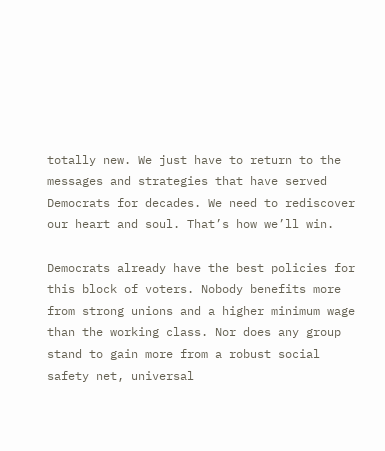totally new. We just have to return to the messages and strategies that have served Democrats for decades. We need to rediscover our heart and soul. That’s how we’ll win.

Democrats already have the best policies for this block of voters. Nobody benefits more from strong unions and a higher minimum wage than the working class. Nor does any group stand to gain more from a robust social safety net, universal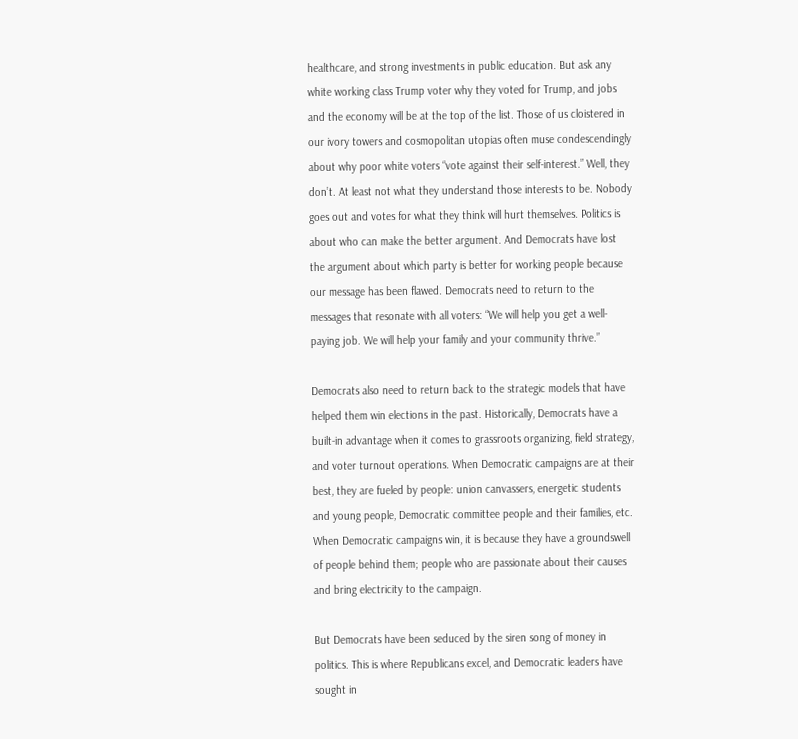healthcare, and strong investments in public education. But ask any white working class Trump voter why they voted for Trump, and jobs and the economy will be at the top of the list. Those of us cloistered in our ivory towers and cosmopolitan utopias often muse condescendingly about why poor white voters “vote against their self-interest.” Well, they don’t. At least not what they understand those interests to be. Nobody goes out and votes for what they think will hurt themselves. Politics is about who can make the better argument. And Democrats have lost the argument about which party is better for working people because our message has been flawed. Democrats need to return to the messages that resonate with all voters: “We will help you get a well-paying job. We will help your family and your community thrive.”

Democrats also need to return back to the strategic models that have helped them win elections in the past. Historically, Democrats have a built-in advantage when it comes to grassroots organizing, field strategy, and voter turnout operations. When Democratic campaigns are at their best, they are fueled by people: union canvassers, energetic students and young people, Democratic committee people and their families, etc. When Democratic campaigns win, it is because they have a groundswell of people behind them; people who are passionate about their causes and bring electricity to the campaign.

But Democrats have been seduced by the siren song of money in politics. This is where Republicans excel, and Democratic leaders have sought in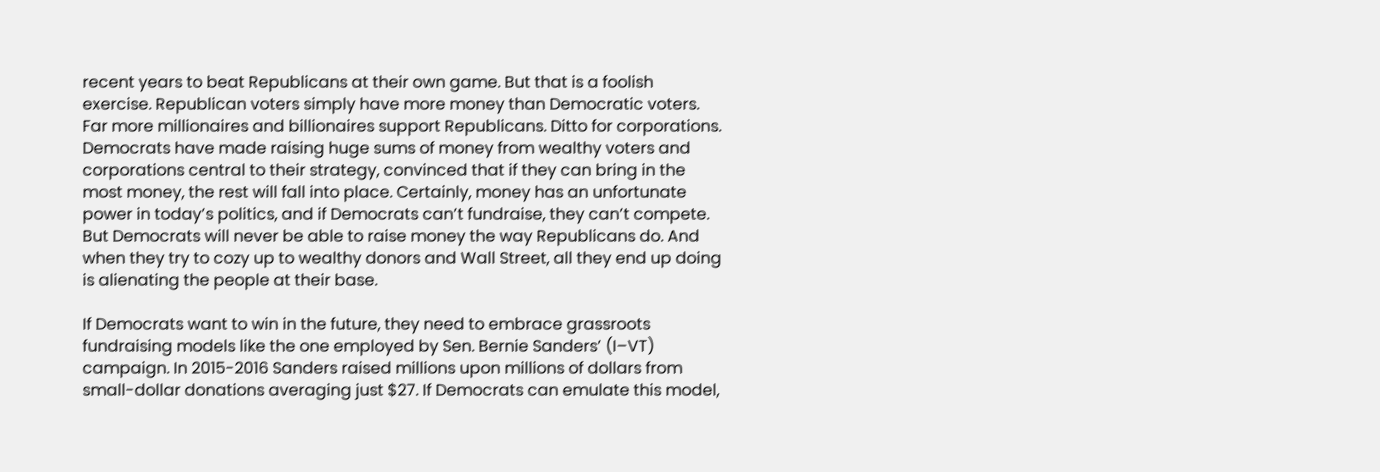recent years to beat Republicans at their own game. But that is a foolish exercise. Republican voters simply have more money than Democratic voters. Far more millionaires and billionaires support Republicans. Ditto for corporations. Democrats have made raising huge sums of money from wealthy voters and corporations central to their strategy, convinced that if they can bring in the most money, the rest will fall into place. Certainly, money has an unfortunate power in today’s politics, and if Democrats can’t fundraise, they can’t compete. But Democrats will never be able to raise money the way Republicans do. And when they try to cozy up to wealthy donors and Wall Street, all they end up doing is alienating the people at their base.

If Democrats want to win in the future, they need to embrace grassroots fundraising models like the one employed by Sen. Bernie Sanders’ (I–VT) campaign. In 2015-2016 Sanders raised millions upon millions of dollars from small-dollar donations averaging just $27. If Democrats can emulate this model,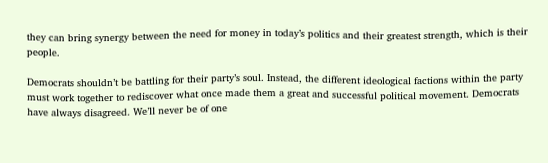they can bring synergy between the need for money in today’s politics and their greatest strength, which is their people.

Democrats shouldn’t be battling for their party’s soul. Instead, the different ideological factions within the party must work together to rediscover what once made them a great and successful political movement. Democrats have always disagreed. We’ll never be of one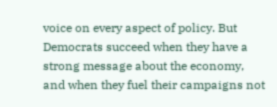voice on every aspect of policy. But Democrats succeed when they have a strong message about the economy, and when they fuel their campaigns not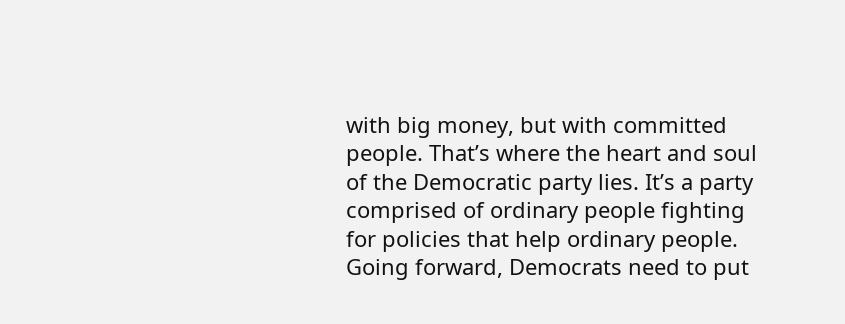with big money, but with committed people. That’s where the heart and soul of the Democratic party lies. It’s a party comprised of ordinary people fighting for policies that help ordinary people. Going forward, Democrats need to put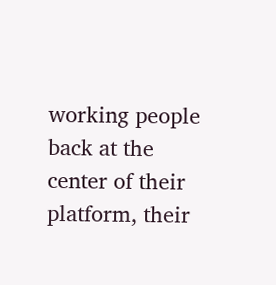working people back at the center of their platform, their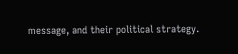message, and their political strategy.